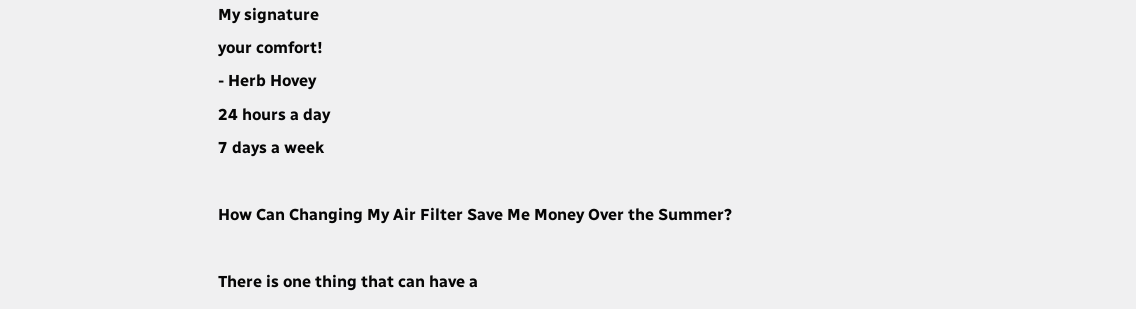My signature
your comfort!
- Herb Hovey
24 hours a day
7 days a week

How Can Changing My Air Filter Save Me Money Over the Summer?

There is one thing that can have a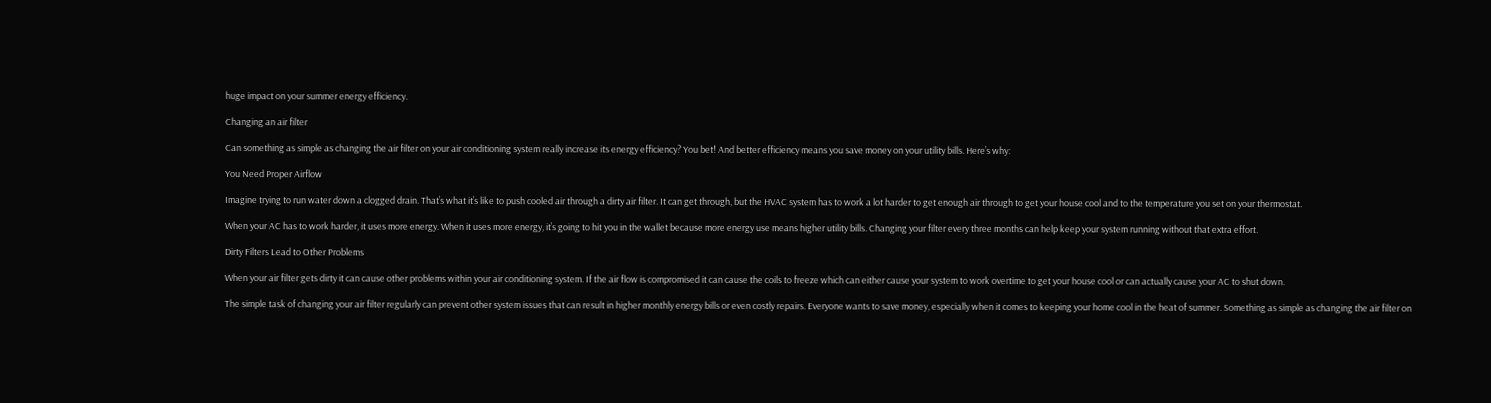huge impact on your summer energy efficiency.

Changing an air filter

Can something as simple as changing the air filter on your air conditioning system really increase its energy efficiency? You bet! And better efficiency means you save money on your utility bills. Here’s why:

You Need Proper Airflow

Imagine trying to run water down a clogged drain. That’s what it’s like to push cooled air through a dirty air filter. It can get through, but the HVAC system has to work a lot harder to get enough air through to get your house cool and to the temperature you set on your thermostat.

When your AC has to work harder, it uses more energy. When it uses more energy, it’s going to hit you in the wallet because more energy use means higher utility bills. Changing your filter every three months can help keep your system running without that extra effort.

Dirty Filters Lead to Other Problems

When your air filter gets dirty it can cause other problems within your air conditioning system. If the air flow is compromised it can cause the coils to freeze which can either cause your system to work overtime to get your house cool or can actually cause your AC to shut down.

The simple task of changing your air filter regularly can prevent other system issues that can result in higher monthly energy bills or even costly repairs. Everyone wants to save money, especially when it comes to keeping your home cool in the heat of summer. Something as simple as changing the air filter on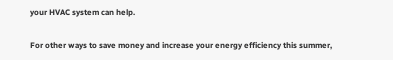your HVAC system can help.

For other ways to save money and increase your energy efficiency this summer,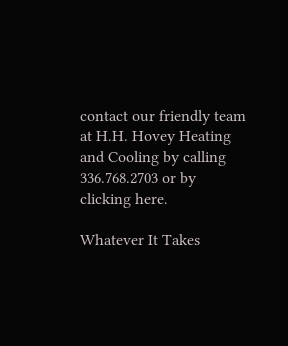contact our friendly team at H.H. Hovey Heating and Cooling by calling 336.768.2703 or by clicking here.

Whatever It Takes